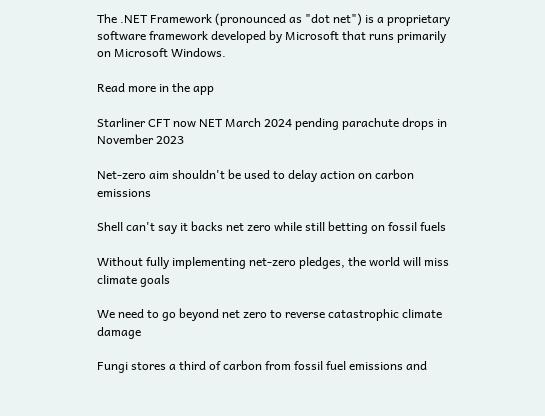The .NET Framework (pronounced as "dot net") is a proprietary software framework developed by Microsoft that runs primarily on Microsoft Windows.

Read more in the app

Starliner CFT now NET March 2024 pending parachute drops in November 2023

Net-zero aim shouldn't be used to delay action on carbon emissions

Shell can't say it backs net zero while still betting on fossil fuels

Without fully implementing net-zero pledges, the world will miss climate goals

We need to go beyond net zero to reverse catastrophic climate damage

Fungi stores a third of carbon from fossil fuel emissions and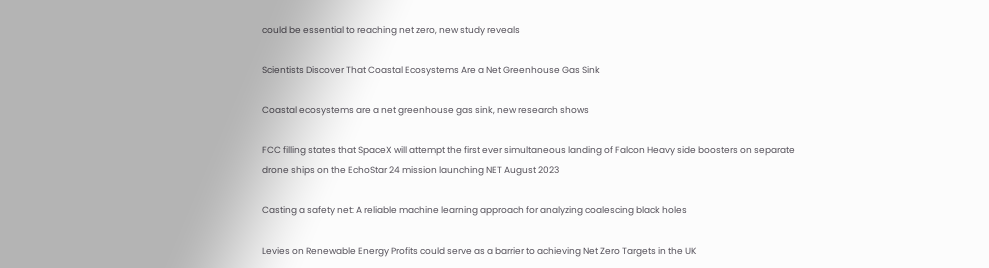could be essential to reaching net zero, new study reveals

Scientists Discover That Coastal Ecosystems Are a Net Greenhouse Gas Sink

Coastal ecosystems are a net greenhouse gas sink, new research shows

FCC filling states that SpaceX will attempt the first ever simultaneous landing of Falcon Heavy side boosters on separate drone ships on the EchoStar 24 mission launching NET August 2023

Casting a safety net: A reliable machine learning approach for analyzing coalescing black holes

Levies on Renewable Energy Profits could serve as a barrier to achieving Net Zero Targets in the UK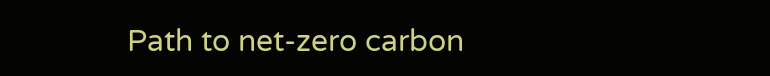Path to net-zero carbon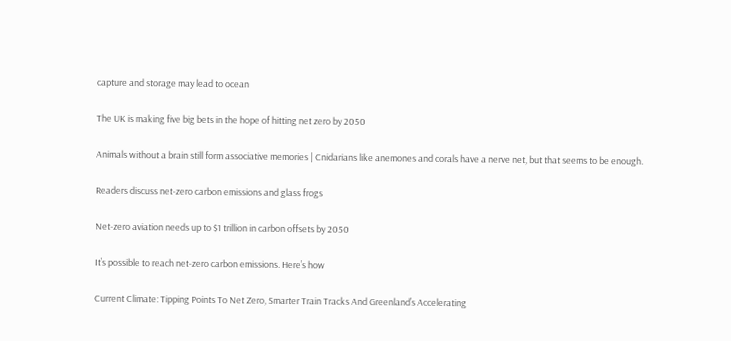capture and storage may lead to ocean

The UK is making five big bets in the hope of hitting net zero by 2050

Animals without a brain still form associative memories | Cnidarians like anemones and corals have a nerve net, but that seems to be enough.

Readers discuss net-zero carbon emissions and glass frogs

Net-zero aviation needs up to $1 trillion in carbon offsets by 2050

It’s possible to reach net-zero carbon emissions. Here’s how

Current Climate: Tipping Points To Net Zero, Smarter Train Tracks And Greenland’s Accelerating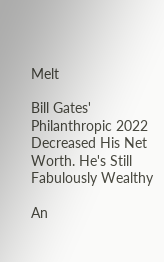Melt

Bill Gates' Philanthropic 2022 Decreased His Net Worth. He's Still Fabulously Wealthy

An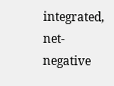integrated, net-negative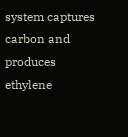system captures carbon and produces ethylene